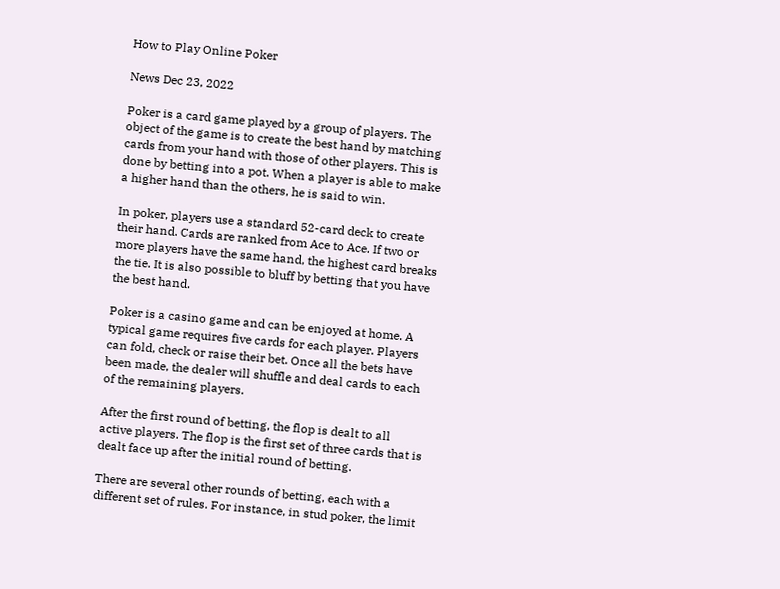How to Play Online Poker

News Dec 23, 2022

Poker is a card game played by a group of players. The object of the game is to create the best hand by matching cards from your hand with those of other players. This is done by betting into a pot. When a player is able to make a higher hand than the others, he is said to win.

In poker, players use a standard 52-card deck to create their hand. Cards are ranked from Ace to Ace. If two or more players have the same hand, the highest card breaks the tie. It is also possible to bluff by betting that you have the best hand.

Poker is a casino game and can be enjoyed at home. A typical game requires five cards for each player. Players can fold, check or raise their bet. Once all the bets have been made, the dealer will shuffle and deal cards to each of the remaining players.

After the first round of betting, the flop is dealt to all active players. The flop is the first set of three cards that is dealt face up after the initial round of betting.

There are several other rounds of betting, each with a different set of rules. For instance, in stud poker, the limit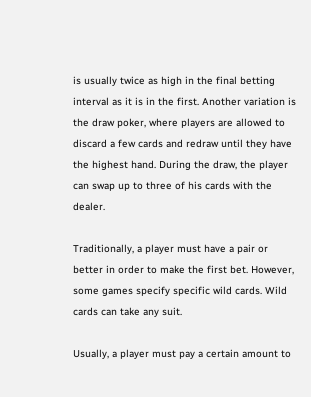is usually twice as high in the final betting interval as it is in the first. Another variation is the draw poker, where players are allowed to discard a few cards and redraw until they have the highest hand. During the draw, the player can swap up to three of his cards with the dealer.

Traditionally, a player must have a pair or better in order to make the first bet. However, some games specify specific wild cards. Wild cards can take any suit.

Usually, a player must pay a certain amount to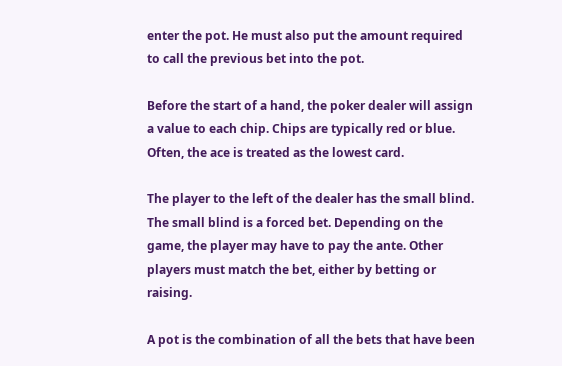enter the pot. He must also put the amount required to call the previous bet into the pot.

Before the start of a hand, the poker dealer will assign a value to each chip. Chips are typically red or blue. Often, the ace is treated as the lowest card.

The player to the left of the dealer has the small blind. The small blind is a forced bet. Depending on the game, the player may have to pay the ante. Other players must match the bet, either by betting or raising.

A pot is the combination of all the bets that have been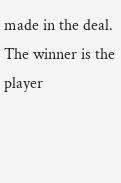made in the deal. The winner is the player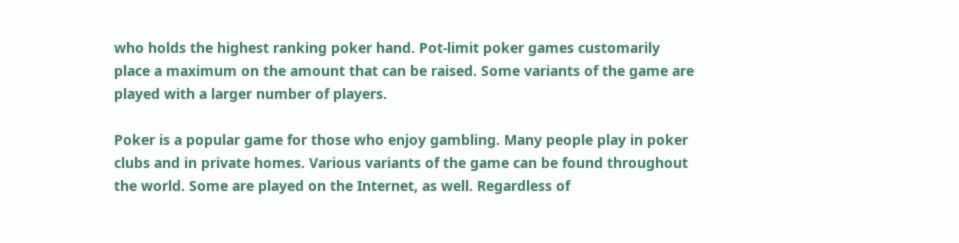who holds the highest ranking poker hand. Pot-limit poker games customarily place a maximum on the amount that can be raised. Some variants of the game are played with a larger number of players.

Poker is a popular game for those who enjoy gambling. Many people play in poker clubs and in private homes. Various variants of the game can be found throughout the world. Some are played on the Internet, as well. Regardless of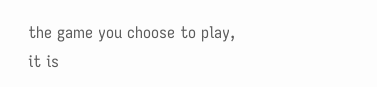the game you choose to play, it is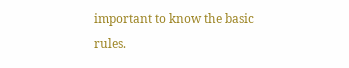important to know the basic rules.